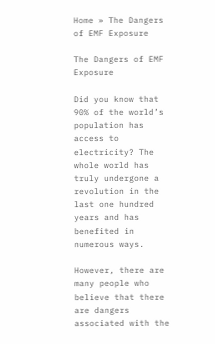Home » The Dangers of EMF Exposure

The Dangers of EMF Exposure

Did you know that 90% of the world’s population has access to electricity? The whole world has truly undergone a revolution in the last one hundred years and has benefited in numerous ways.

However, there are many people who believe that there are dangers associated with the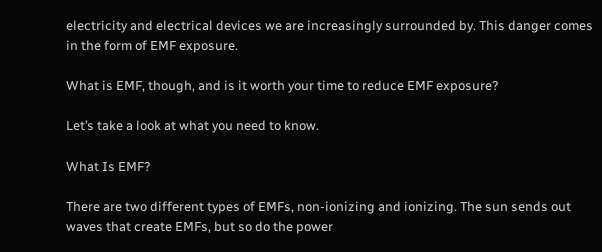electricity and electrical devices we are increasingly surrounded by. This danger comes in the form of EMF exposure.

What is EMF, though, and is it worth your time to reduce EMF exposure?

Let’s take a look at what you need to know.

What Is EMF?

There are two different types of EMFs, non-ionizing and ionizing. The sun sends out waves that create EMFs, but so do the power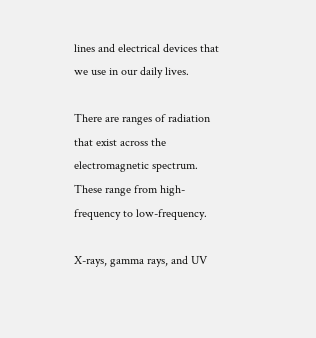lines and electrical devices that we use in our daily lives.

There are ranges of radiation that exist across the electromagnetic spectrum. These range from high-frequency to low-frequency.

X-rays, gamma rays, and UV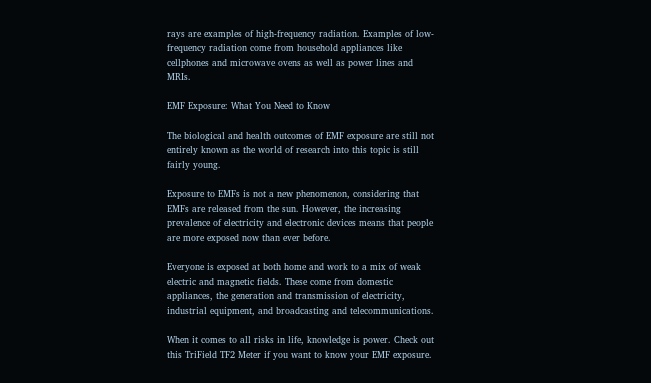rays are examples of high-frequency radiation. Examples of low-frequency radiation come from household appliances like cellphones and microwave ovens as well as power lines and MRIs.

EMF Exposure: What You Need to Know

The biological and health outcomes of EMF exposure are still not entirely known as the world of research into this topic is still fairly young.

Exposure to EMFs is not a new phenomenon, considering that EMFs are released from the sun. However, the increasing prevalence of electricity and electronic devices means that people are more exposed now than ever before.

Everyone is exposed at both home and work to a mix of weak electric and magnetic fields. These come from domestic appliances, the generation and transmission of electricity, industrial equipment, and broadcasting and telecommunications.

When it comes to all risks in life, knowledge is power. Check out this TriField TF2 Meter if you want to know your EMF exposure.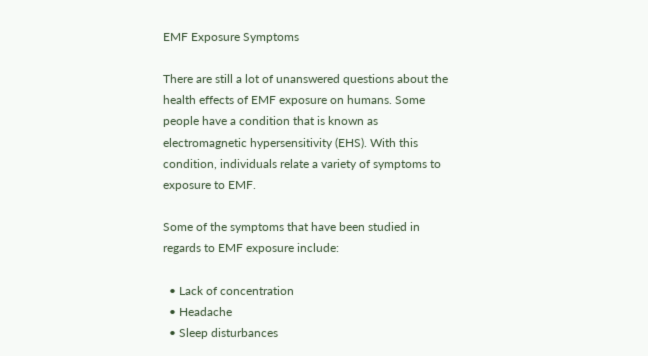EMF Exposure Symptoms

There are still a lot of unanswered questions about the health effects of EMF exposure on humans. Some people have a condition that is known as electromagnetic hypersensitivity (EHS). With this condition, individuals relate a variety of symptoms to exposure to EMF.

Some of the symptoms that have been studied in regards to EMF exposure include:

  • Lack of concentration
  • Headache
  • Sleep disturbances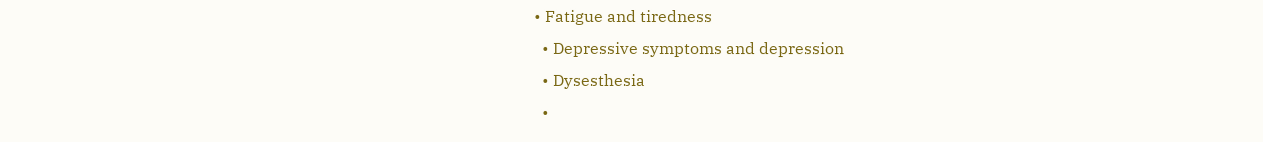• Fatigue and tiredness
  • Depressive symptoms and depression
  • Dysesthesia
  •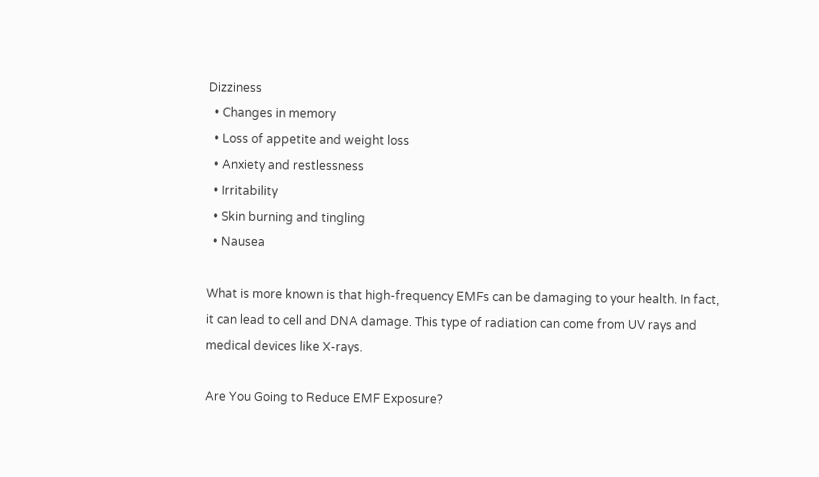Dizziness
  • Changes in memory
  • Loss of appetite and weight loss
  • Anxiety and restlessness
  • Irritability
  • Skin burning and tingling
  • Nausea

What is more known is that high-frequency EMFs can be damaging to your health. In fact, it can lead to cell and DNA damage. This type of radiation can come from UV rays and medical devices like X-rays.

Are You Going to Reduce EMF Exposure?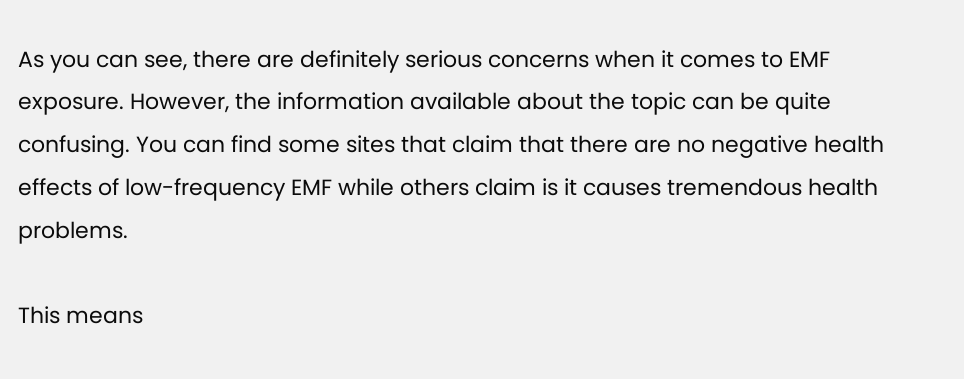As you can see, there are definitely serious concerns when it comes to EMF exposure. However, the information available about the topic can be quite confusing. You can find some sites that claim that there are no negative health effects of low-frequency EMF while others claim is it causes tremendous health problems.

This means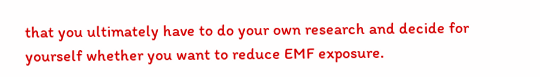that you ultimately have to do your own research and decide for yourself whether you want to reduce EMF exposure.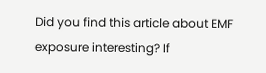Did you find this article about EMF exposure interesting? If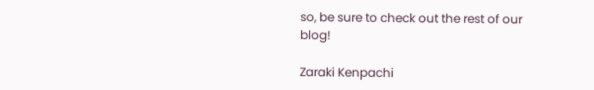so, be sure to check out the rest of our blog!

Zaraki Kenpachi